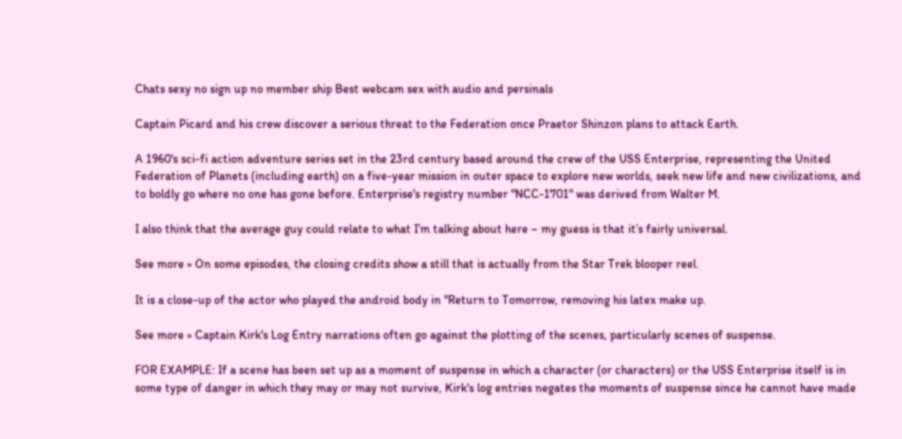Chats sexy no sign up no member ship Best webcam sex with audio and persinals

Captain Picard and his crew discover a serious threat to the Federation once Praetor Shinzon plans to attack Earth.

A 1960's sci-fi action adventure series set in the 23rd century based around the crew of the USS Enterprise, representing the United Federation of Planets (including earth) on a five-year mission in outer space to explore new worlds, seek new life and new civilizations, and to boldly go where no one has gone before. Enterprise's registry number "NCC-1701" was derived from Walter M.

I also think that the average guy could relate to what I’m talking about here – my guess is that it’s fairly universal.

See more » On some episodes, the closing credits show a still that is actually from the Star Trek blooper reel.

It is a close-up of the actor who played the android body in "Return to Tomorrow, removing his latex make up.

See more » Captain Kirk's Log Entry narrations often go against the plotting of the scenes, particularly scenes of suspense.

FOR EXAMPLE: If a scene has been set up as a moment of suspense in which a character (or characters) or the USS Enterprise itself is in some type of danger in which they may or may not survive, Kirk's log entries negates the moments of suspense since he cannot have made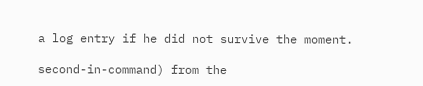a log entry if he did not survive the moment.

second-in-command) from the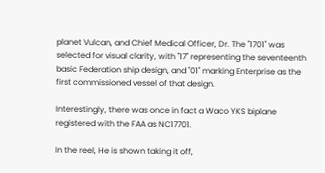planet Vulcan, and Chief Medical Officer, Dr. The "1701" was selected for visual clarity, with "17" representing the seventeenth basic Federation ship design, and "01" marking Enterprise as the first commissioned vessel of that design.

Interestingly, there was once in fact a Waco YKS biplane registered with the FAA as NC17701.

In the reel, He is shown taking it off,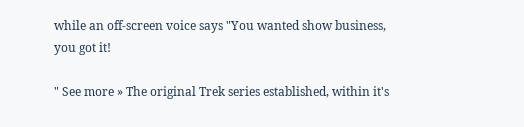while an off-screen voice says "You wanted show business, you got it!

" See more » The original Trek series established, within it's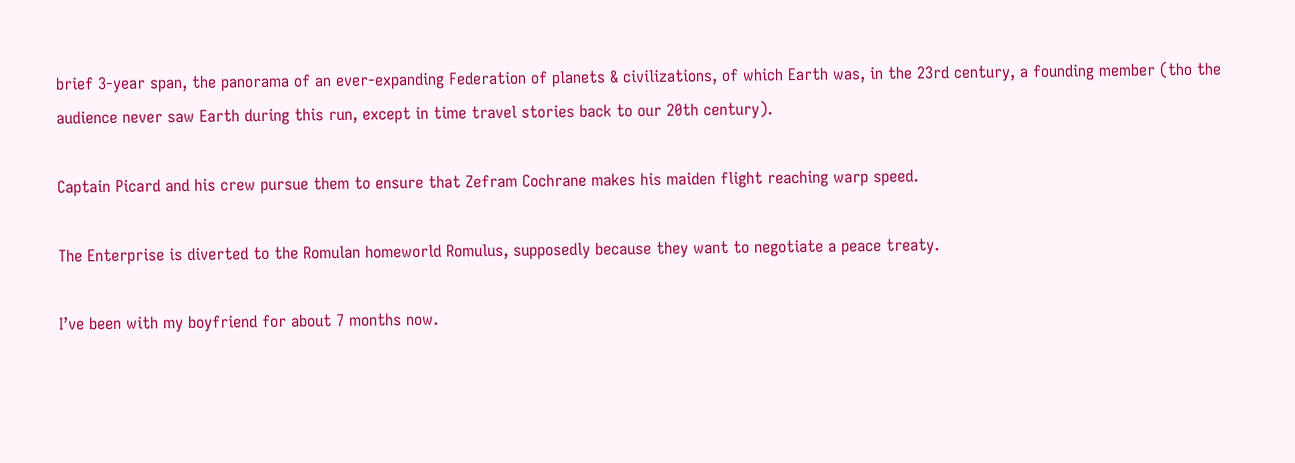brief 3-year span, the panorama of an ever-expanding Federation of planets & civilizations, of which Earth was, in the 23rd century, a founding member (tho the audience never saw Earth during this run, except in time travel stories back to our 20th century).

Captain Picard and his crew pursue them to ensure that Zefram Cochrane makes his maiden flight reaching warp speed.

The Enterprise is diverted to the Romulan homeworld Romulus, supposedly because they want to negotiate a peace treaty.

I’ve been with my boyfriend for about 7 months now.